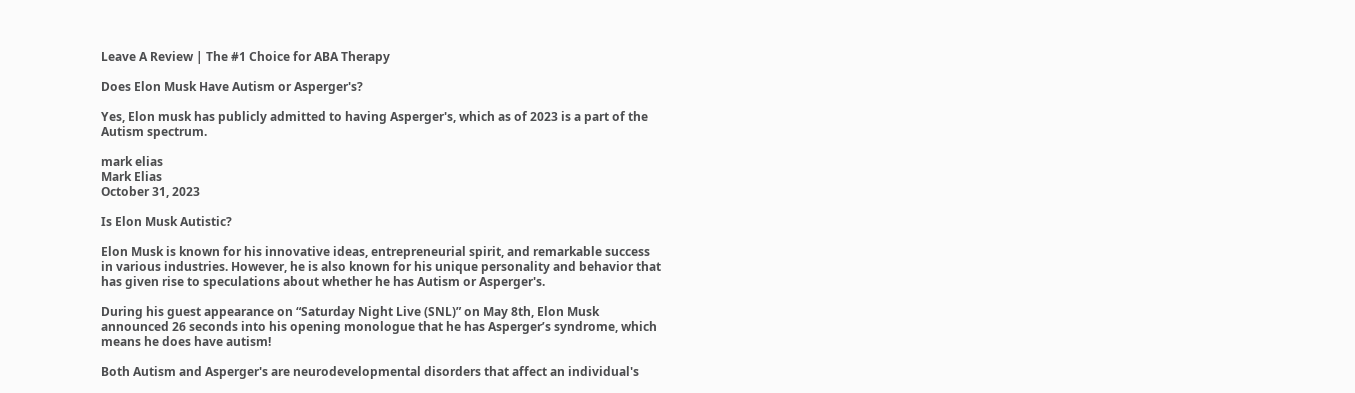Leave A Review | The #1 Choice for ABA Therapy

Does Elon Musk Have Autism or Asperger's?

Yes, Elon musk has publicly admitted to having Asperger's, which as of 2023 is a part of the Autism spectrum.

mark elias
Mark Elias
October 31, 2023

Is Elon Musk Autistic?

Elon Musk is known for his innovative ideas, entrepreneurial spirit, and remarkable success in various industries. However, he is also known for his unique personality and behavior that has given rise to speculations about whether he has Autism or Asperger's.

During his guest appearance on “Saturday Night Live (SNL)” on May 8th, Elon Musk announced 26 seconds into his opening monologue that he has Asperger’s syndrome, which means he does have autism!

Both Autism and Asperger's are neurodevelopmental disorders that affect an individual's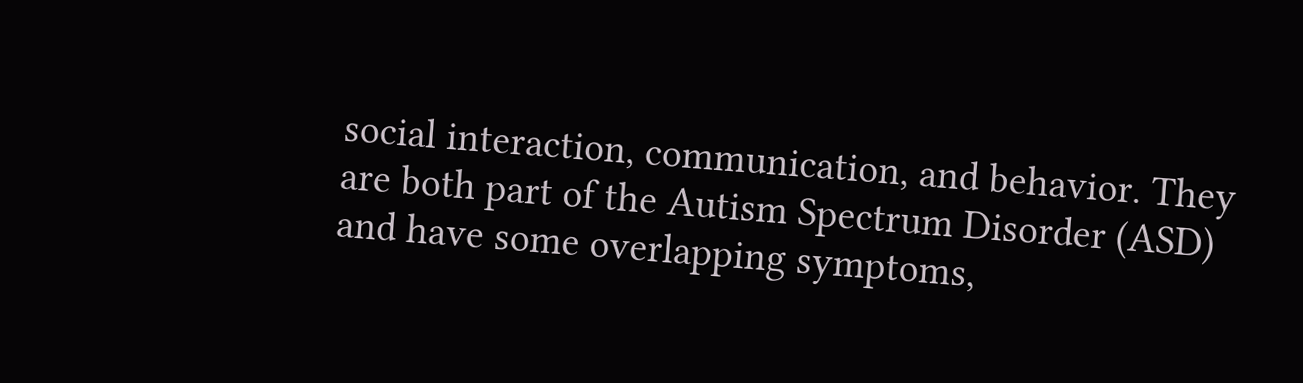social interaction, communication, and behavior. They are both part of the Autism Spectrum Disorder (ASD) and have some overlapping symptoms,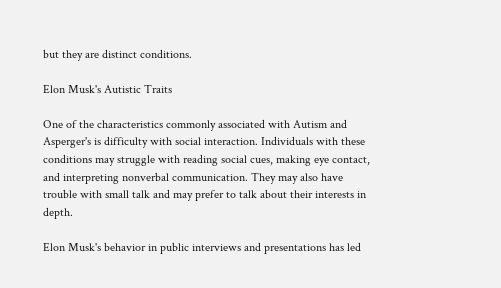but they are distinct conditions.

Elon Musk's Autistic Traits

One of the characteristics commonly associated with Autism and Asperger's is difficulty with social interaction. Individuals with these conditions may struggle with reading social cues, making eye contact, and interpreting nonverbal communication. They may also have trouble with small talk and may prefer to talk about their interests in depth.

Elon Musk's behavior in public interviews and presentations has led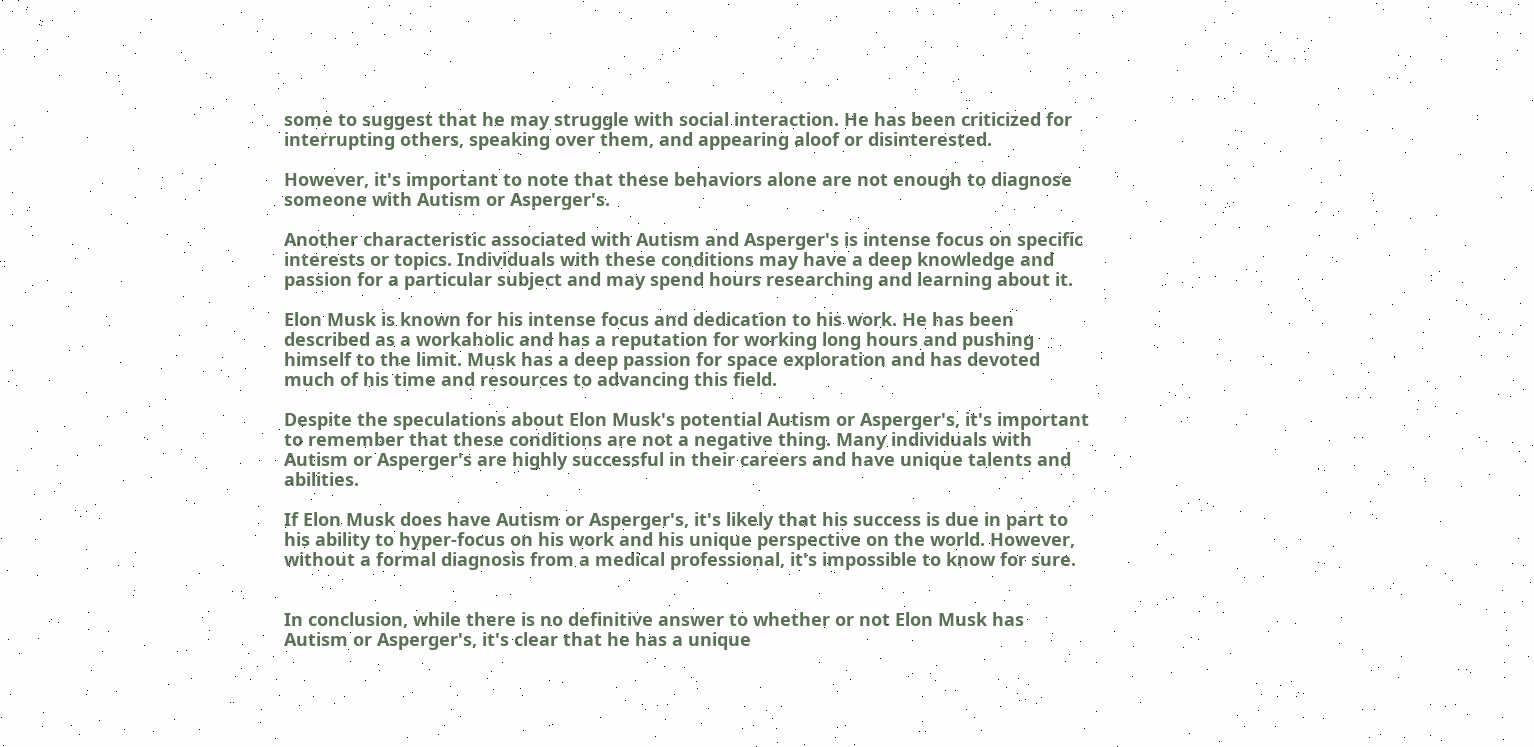some to suggest that he may struggle with social interaction. He has been criticized for interrupting others, speaking over them, and appearing aloof or disinterested.

However, it's important to note that these behaviors alone are not enough to diagnose someone with Autism or Asperger's.

Another characteristic associated with Autism and Asperger's is intense focus on specific interests or topics. Individuals with these conditions may have a deep knowledge and passion for a particular subject and may spend hours researching and learning about it.

Elon Musk is known for his intense focus and dedication to his work. He has been described as a workaholic and has a reputation for working long hours and pushing himself to the limit. Musk has a deep passion for space exploration and has devoted much of his time and resources to advancing this field.

Despite the speculations about Elon Musk's potential Autism or Asperger's, it's important to remember that these conditions are not a negative thing. Many individuals with Autism or Asperger's are highly successful in their careers and have unique talents and abilities.

If Elon Musk does have Autism or Asperger's, it's likely that his success is due in part to his ability to hyper-focus on his work and his unique perspective on the world. However, without a formal diagnosis from a medical professional, it's impossible to know for sure.


In conclusion, while there is no definitive answer to whether or not Elon Musk has Autism or Asperger's, it's clear that he has a unique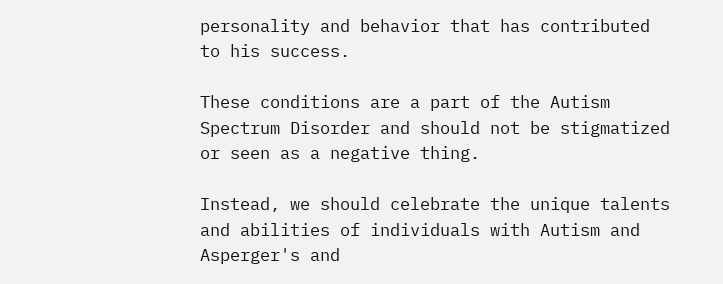personality and behavior that has contributed to his success.

These conditions are a part of the Autism Spectrum Disorder and should not be stigmatized or seen as a negative thing.

Instead, we should celebrate the unique talents and abilities of individuals with Autism and Asperger's and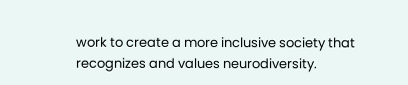work to create a more inclusive society that recognizes and values neurodiversity.